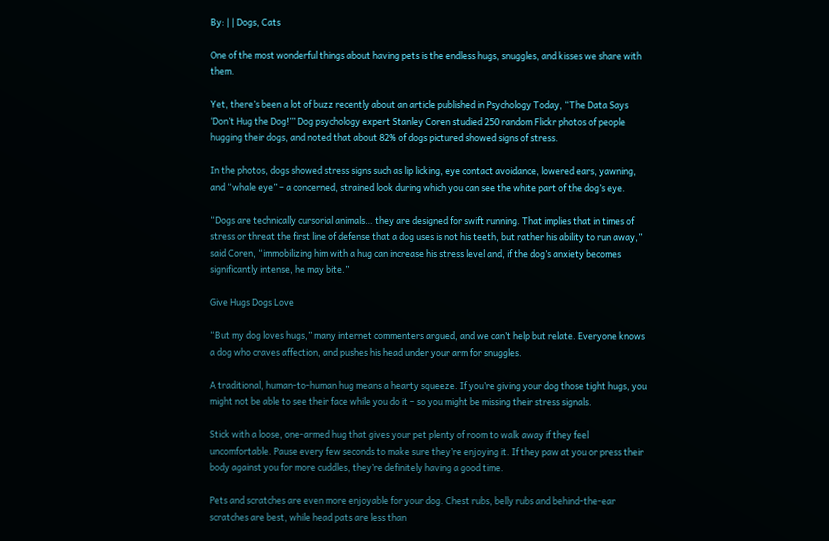By: | | Dogs, Cats

One of the most wonderful things about having pets is the endless hugs, snuggles, and kisses we share with them.

Yet, there’s been a lot of buzz recently about an article published in Psychology Today, “The Data Says ‘Don’t Hug the Dog!’” Dog psychology expert Stanley Coren studied 250 random Flickr photos of people hugging their dogs, and noted that about 82% of dogs pictured showed signs of stress.

In the photos, dogs showed stress signs such as lip licking, eye contact avoidance, lowered ears, yawning, and “whale eye” – a concerned, strained look during which you can see the white part of the dog’s eye.

“Dogs are technically cursorial animals… they are designed for swift running. That implies that in times of stress or threat the first line of defense that a dog uses is not his teeth, but rather his ability to run away,” said Coren, “immobilizing him with a hug can increase his stress level and, if the dog’s anxiety becomes significantly intense, he may bite.”

Give Hugs Dogs Love

“But my dog loves hugs,” many internet commenters argued, and we can’t help but relate. Everyone knows a dog who craves affection, and pushes his head under your arm for snuggles.

A traditional, human-to-human hug means a hearty squeeze. If you’re giving your dog those tight hugs, you might not be able to see their face while you do it – so you might be missing their stress signals.

Stick with a loose, one-armed hug that gives your pet plenty of room to walk away if they feel uncomfortable. Pause every few seconds to make sure they’re enjoying it. If they paw at you or press their body against you for more cuddles, they’re definitely having a good time.

Pets and scratches are even more enjoyable for your dog. Chest rubs, belly rubs and behind-the-ear scratches are best, while head pats are less than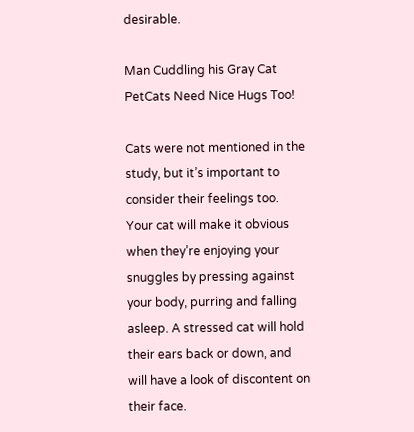desirable.

Man Cuddling his Gray Cat PetCats Need Nice Hugs Too!

Cats were not mentioned in the study, but it’s important to consider their feelings too. Your cat will make it obvious when they’re enjoying your snuggles by pressing against your body, purring and falling asleep. A stressed cat will hold their ears back or down, and will have a look of discontent on their face.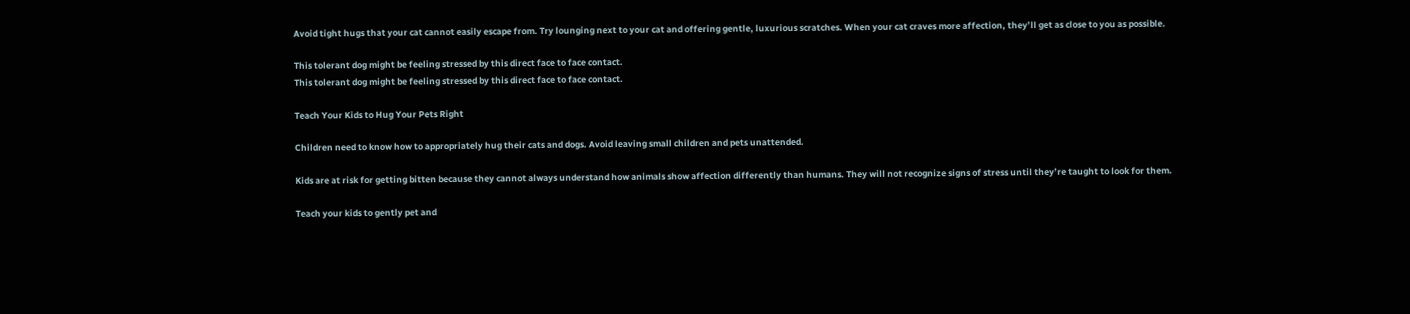Avoid tight hugs that your cat cannot easily escape from. Try lounging next to your cat and offering gentle, luxurious scratches. When your cat craves more affection, they’ll get as close to you as possible.

This tolerant dog might be feeling stressed by this direct face to face contact.
This tolerant dog might be feeling stressed by this direct face to face contact.

Teach Your Kids to Hug Your Pets Right

Children need to know how to appropriately hug their cats and dogs. Avoid leaving small children and pets unattended.

Kids are at risk for getting bitten because they cannot always understand how animals show affection differently than humans. They will not recognize signs of stress until they’re taught to look for them.

Teach your kids to gently pet and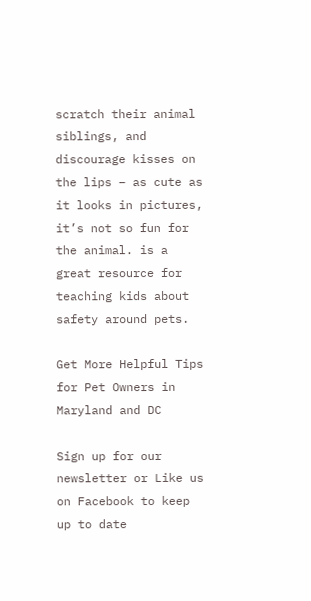scratch their animal siblings, and discourage kisses on the lips – as cute as it looks in pictures, it’s not so fun for the animal. is a great resource for teaching kids about safety around pets.

Get More Helpful Tips for Pet Owners in Maryland and DC

Sign up for our newsletter or Like us on Facebook to keep up to date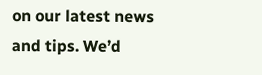on our latest news and tips. We’d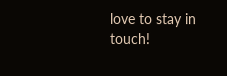love to stay in touch!